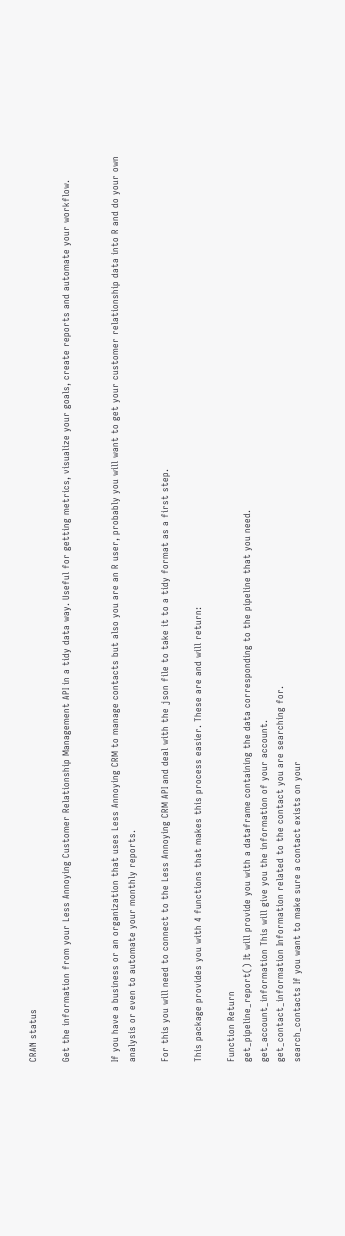CRAN status

Get the information from your Less Annoying Customer Relationship Management API in a tidy data way. Useful for getting metrics, visualize your goals, create reports and automate your workflow.


If you have a business or an organization that uses Less Annoying CRM to manage contacts but also you are an R user, probably you will want to get your customer relationship data into R and do your own analysis or even to automate your monthly reports.

For this you will need to connect to the Less Annoying CRM API and deal with the json file to take it to a tidy format as a first step.

This package provides you with 4 functions that makes this process easier. These are and will return:

Function Return
get_pipeline_report() It will provide you with a dataframe containing the data corresponding to the pipeline that you need.
get_account_information This will give you the information of your account.
get_contact_information Information related to the contact you are searching for.
search_contacts If you want to make sure a contact exists on your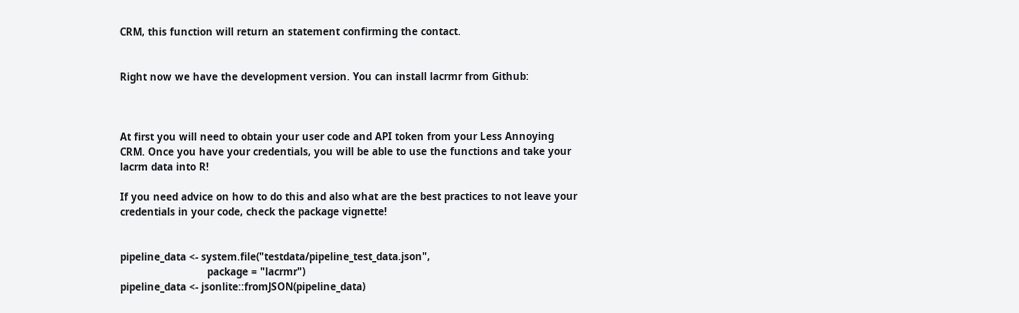CRM, this function will return an statement confirming the contact.


Right now we have the development version. You can install lacrmr from Github:



At first you will need to obtain your user code and API token from your Less Annoying CRM. Once you have your credentials, you will be able to use the functions and take your lacrm data into R!

If you need advice on how to do this and also what are the best practices to not leave your credentials in your code, check the package vignette!


pipeline_data <- system.file("testdata/pipeline_test_data.json",
                             package = "lacrmr")
pipeline_data <- jsonlite::fromJSON(pipeline_data)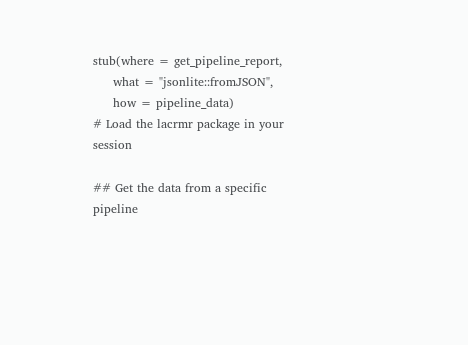stub(where = get_pipeline_report,
     what = "jsonlite::fromJSON",
     how = pipeline_data)
# Load the lacrmr package in your session

## Get the data from a specific pipeline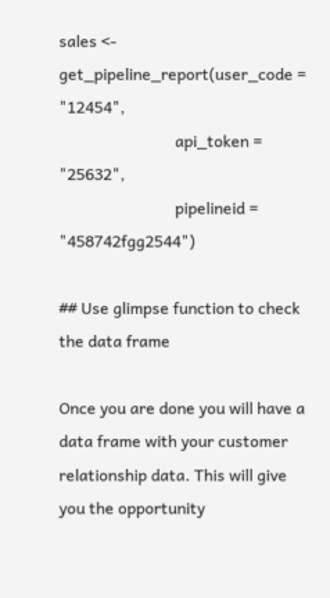sales <- get_pipeline_report(user_code = "12454",
                             api_token = "25632",
                             pipelineid = "458742fgg2544")

## Use glimpse function to check the data frame

Once you are done you will have a data frame with your customer relationship data. This will give you the opportunity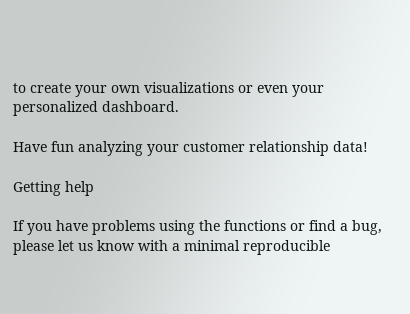to create your own visualizations or even your personalized dashboard.

Have fun analyzing your customer relationship data!

Getting help

If you have problems using the functions or find a bug, please let us know with a minimal reproducible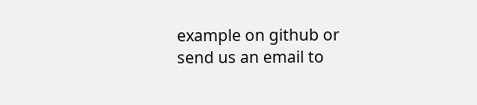example on github or send us an email to